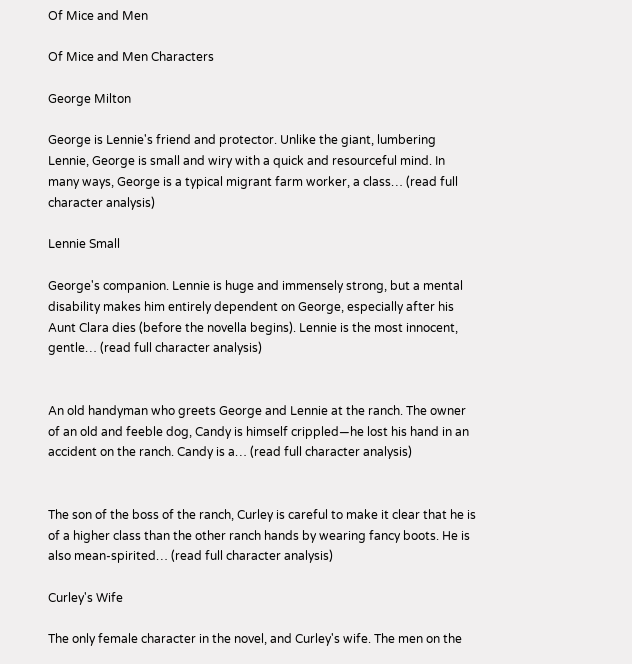Of Mice and Men

Of Mice and Men Characters

George Milton

George is Lennie's friend and protector. Unlike the giant, lumbering Lennie, George is small and wiry with a quick and resourceful mind. In many ways, George is a typical migrant farm worker, a class… (read full character analysis)

Lennie Small

George's companion. Lennie is huge and immensely strong, but a mental disability makes him entirely dependent on George, especially after his Aunt Clara dies (before the novella begins). Lennie is the most innocent, gentle… (read full character analysis)


An old handyman who greets George and Lennie at the ranch. The owner of an old and feeble dog, Candy is himself crippled—he lost his hand in an accident on the ranch. Candy is a… (read full character analysis)


The son of the boss of the ranch, Curley is careful to make it clear that he is of a higher class than the other ranch hands by wearing fancy boots. He is also mean-spirited… (read full character analysis)

Curley's Wife

The only female character in the novel, and Curley's wife. The men on the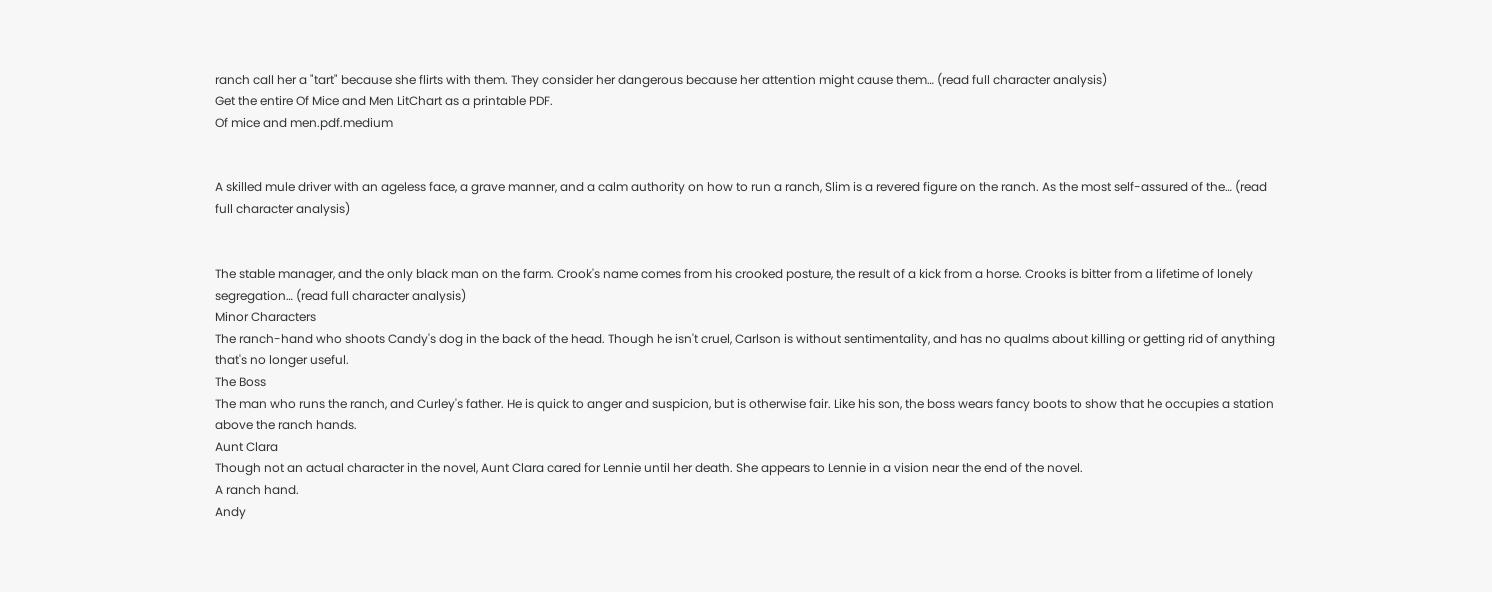ranch call her a "tart" because she flirts with them. They consider her dangerous because her attention might cause them… (read full character analysis)
Get the entire Of Mice and Men LitChart as a printable PDF.
Of mice and men.pdf.medium


A skilled mule driver with an ageless face, a grave manner, and a calm authority on how to run a ranch, Slim is a revered figure on the ranch. As the most self-assured of the… (read full character analysis)


The stable manager, and the only black man on the farm. Crook's name comes from his crooked posture, the result of a kick from a horse. Crooks is bitter from a lifetime of lonely segregation… (read full character analysis)
Minor Characters
The ranch-hand who shoots Candy's dog in the back of the head. Though he isn't cruel, Carlson is without sentimentality, and has no qualms about killing or getting rid of anything that's no longer useful.
The Boss
The man who runs the ranch, and Curley's father. He is quick to anger and suspicion, but is otherwise fair. Like his son, the boss wears fancy boots to show that he occupies a station above the ranch hands.
Aunt Clara
Though not an actual character in the novel, Aunt Clara cared for Lennie until her death. She appears to Lennie in a vision near the end of the novel.
A ranch hand.
Andy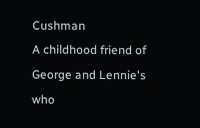Cushman
A childhood friend of George and Lennie's who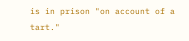is in prison "on account of a tart."